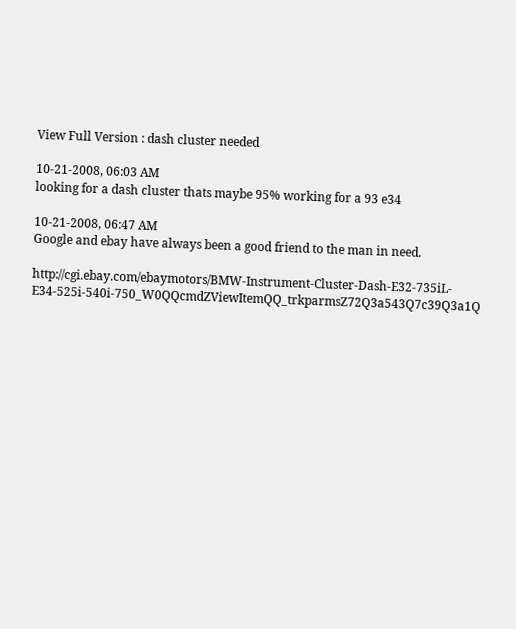View Full Version : dash cluster needed

10-21-2008, 06:03 AM
looking for a dash cluster thats maybe 95% working for a 93 e34

10-21-2008, 06:47 AM
Google and ebay have always been a good friend to the man in need.

http://cgi.ebay.com/ebaymotors/BMW-Instrument-Cluster-Dash-E32-735iL-E34-525i-540i-750_W0QQcmdZViewItemQQ_trkparmsZ72Q3a543Q7c39Q3a1Q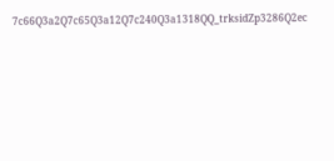7c66Q3a2Q7c65Q3a12Q7c240Q3a1318QQ_trksidZp3286Q2ec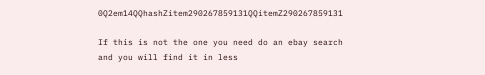0Q2em14QQhashZitem290267859131QQitemZ290267859131

If this is not the one you need do an ebay search and you will find it in less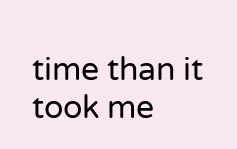time than it took me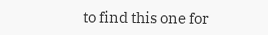to find this one for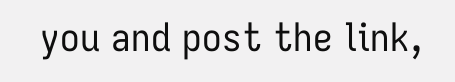you and post the link,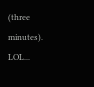(three minutes). LOL...